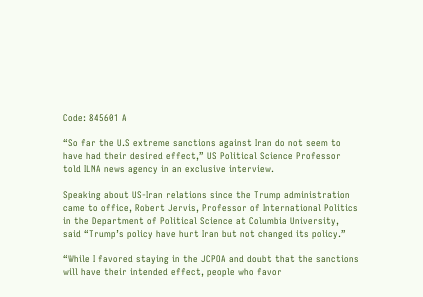Code: 845601 A

“So far the U.S extreme sanctions against Iran do not seem to have had their desired effect,” US Political Science Professor told ILNA news agency in an exclusive interview.

Speaking about US-Iran relations since the Trump administration came to office, Robert Jervis, Professor of International Politics in the Department of Political Science at Columbia University, said “Trump’s policy have hurt Iran but not changed its policy.”

“While I favored staying in the JCPOA and doubt that the sanctions will have their intended effect, people who favor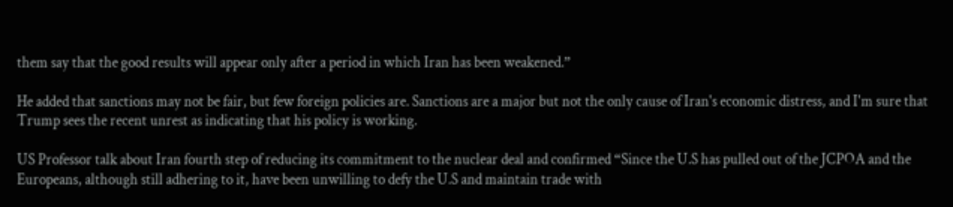them say that the good results will appear only after a period in which Iran has been weakened.”

He added that sanctions may not be fair, but few foreign policies are. Sanctions are a major but not the only cause of Iran's economic distress, and I'm sure that Trump sees the recent unrest as indicating that his policy is working.

US Professor talk about Iran fourth step of reducing its commitment to the nuclear deal and confirmed “Since the U.S has pulled out of the JCPOA and the Europeans, although still adhering to it, have been unwilling to defy the U.S and maintain trade with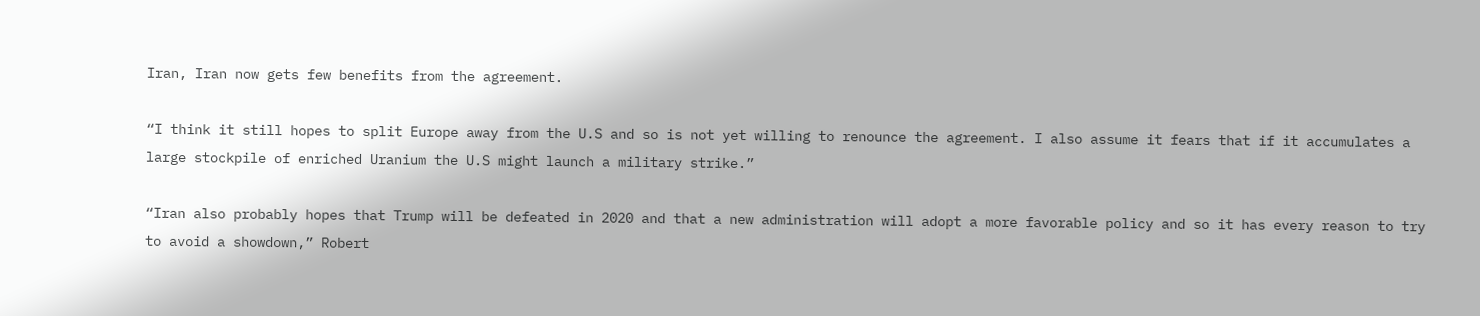Iran, Iran now gets few benefits from the agreement.

“I think it still hopes to split Europe away from the U.S and so is not yet willing to renounce the agreement. I also assume it fears that if it accumulates a large stockpile of enriched Uranium the U.S might launch a military strike.”

“Iran also probably hopes that Trump will be defeated in 2020 and that a new administration will adopt a more favorable policy and so it has every reason to try to avoid a showdown,” Robert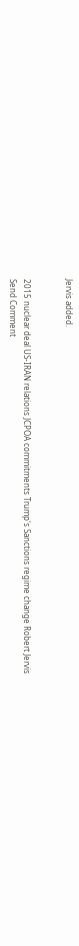Jervis added.


2015 nuclear deal US-IRAN relations JCPOA commitments Trump's Sanctions regime change Robert Jervis
Send Comment